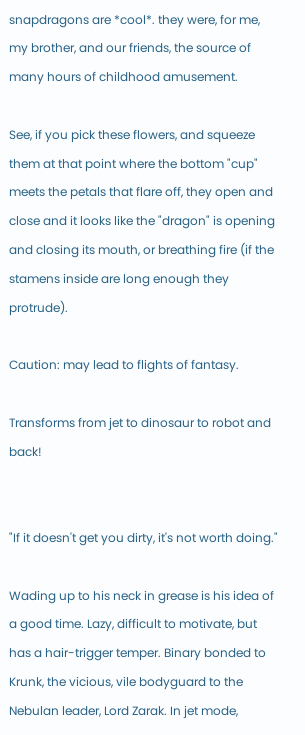snapdragons are *cool*. they were, for me, my brother, and our friends, the source of many hours of childhood amusement.

See, if you pick these flowers, and squeeze them at that point where the bottom "cup" meets the petals that flare off, they open and close and it looks like the "dragon" is opening and closing its mouth, or breathing fire (if the stamens inside are long enough they protrude).

Caution: may lead to flights of fantasy.

Transforms from jet to dinosaur to robot and back!


"If it doesn't get you dirty, it's not worth doing."

Wading up to his neck in grease is his idea of a good time. Lazy, difficult to motivate, but has a hair-trigger temper. Binary bonded to Krunk, the vicious, vile bodyguard to the Nebulan leader, Lord Zarak. In jet mode,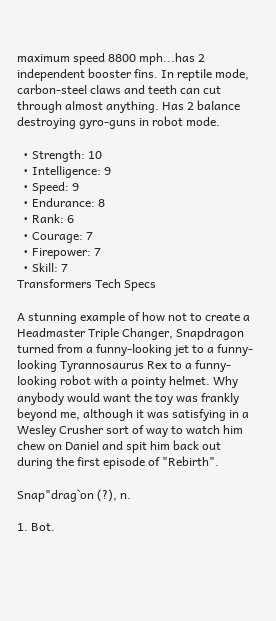maximum speed 8800 mph...has 2 independent booster fins. In reptile mode, carbon-steel claws and teeth can cut through almost anything. Has 2 balance destroying gyro-guns in robot mode.

  • Strength: 10
  • Intelligence: 9
  • Speed: 9
  • Endurance: 8
  • Rank: 6
  • Courage: 7
  • Firepower: 7
  • Skill: 7
Transformers Tech Specs

A stunning example of how not to create a Headmaster Triple Changer, Snapdragon turned from a funny-looking jet to a funny-looking Tyrannosaurus Rex to a funny-looking robot with a pointy helmet. Why anybody would want the toy was frankly beyond me, although it was satisfying in a Wesley Crusher sort of way to watch him chew on Daniel and spit him back out during the first episode of "Rebirth".

Snap"drag`on (?), n.

1. Bot.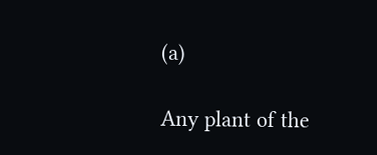(a)

Any plant of the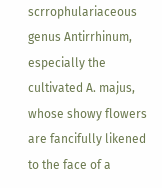scrrophulariaceous genus Antirrhinum, especially the cultivated A. majus, whose showy flowers are fancifully likened to the face of a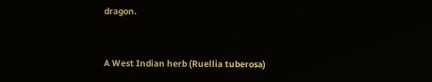dragon.


A West Indian herb (Ruellia tuberosa)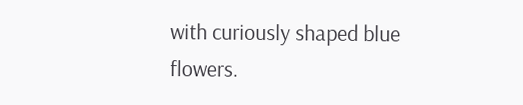with curiously shaped blue flowers.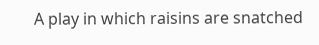A play in which raisins are snatched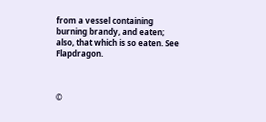from a vessel containing burning brandy, and eaten; also, that which is so eaten. See Flapdragon.



©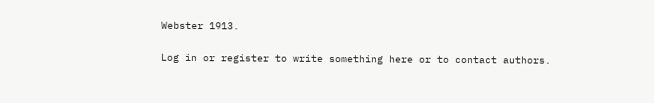Webster 1913.

Log in or register to write something here or to contact authors.